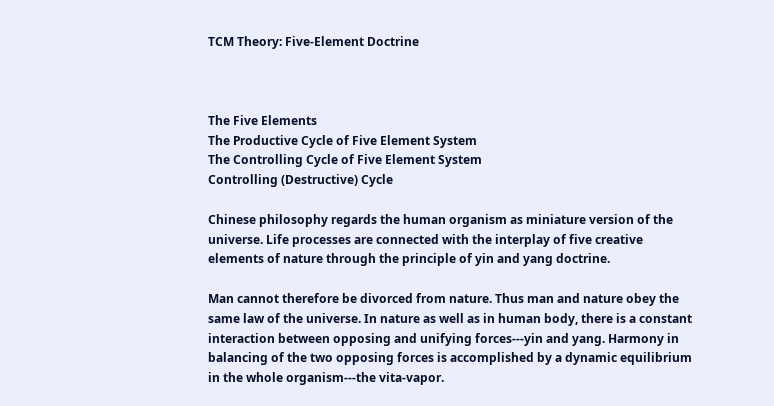TCM Theory: Five-Element Doctrine



The Five Elements
The Productive Cycle of Five Element System
The Controlling Cycle of Five Element System
Controlling (Destructive) Cycle

Chinese philosophy regards the human organism as miniature version of the universe. Life processes are connected with the interplay of five creative elements of nature through the principle of yin and yang doctrine.

Man cannot therefore be divorced from nature. Thus man and nature obey the same law of the universe. In nature as well as in human body, there is a constant interaction between opposing and unifying forces---yin and yang. Harmony in balancing of the two opposing forces is accomplished by a dynamic equilibrium in the whole organism---the vita-vapor.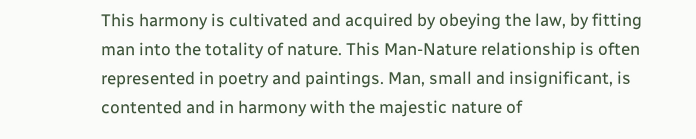This harmony is cultivated and acquired by obeying the law, by fitting man into the totality of nature. This Man-Nature relationship is often represented in poetry and paintings. Man, small and insignificant, is contented and in harmony with the majestic nature of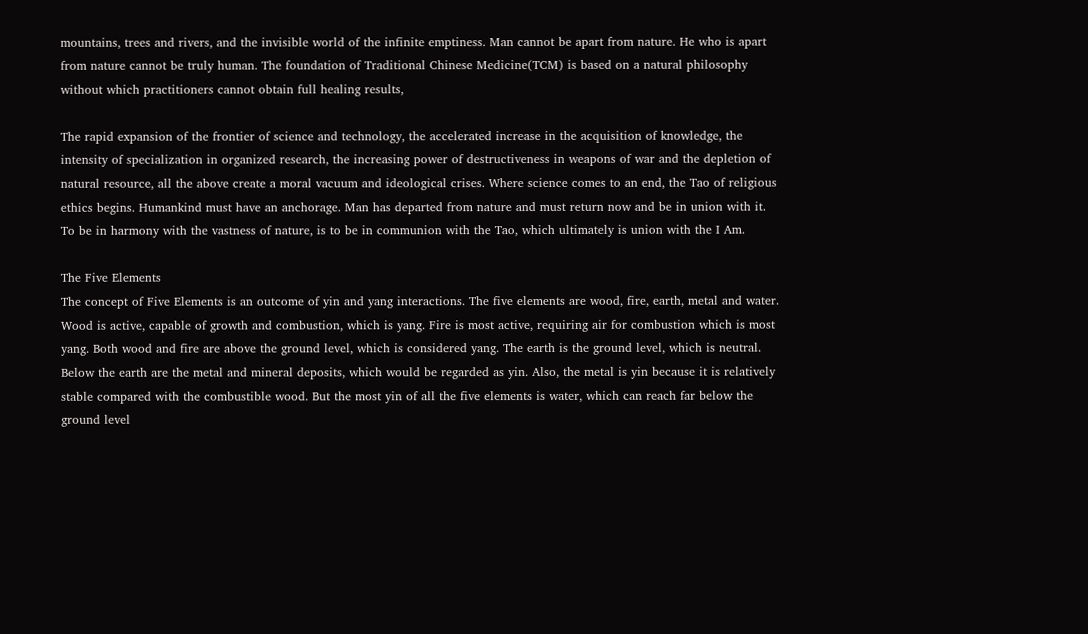mountains, trees and rivers, and the invisible world of the infinite emptiness. Man cannot be apart from nature. He who is apart from nature cannot be truly human. The foundation of Traditional Chinese Medicine(TCM) is based on a natural philosophy without which practitioners cannot obtain full healing results,

The rapid expansion of the frontier of science and technology, the accelerated increase in the acquisition of knowledge, the intensity of specialization in organized research, the increasing power of destructiveness in weapons of war and the depletion of natural resource, all the above create a moral vacuum and ideological crises. Where science comes to an end, the Tao of religious ethics begins. Humankind must have an anchorage. Man has departed from nature and must return now and be in union with it. To be in harmony with the vastness of nature, is to be in communion with the Tao, which ultimately is union with the I Am.

The Five Elements
The concept of Five Elements is an outcome of yin and yang interactions. The five elements are wood, fire, earth, metal and water. Wood is active, capable of growth and combustion, which is yang. Fire is most active, requiring air for combustion which is most yang. Both wood and fire are above the ground level, which is considered yang. The earth is the ground level, which is neutral. Below the earth are the metal and mineral deposits, which would be regarded as yin. Also, the metal is yin because it is relatively stable compared with the combustible wood. But the most yin of all the five elements is water, which can reach far below the ground level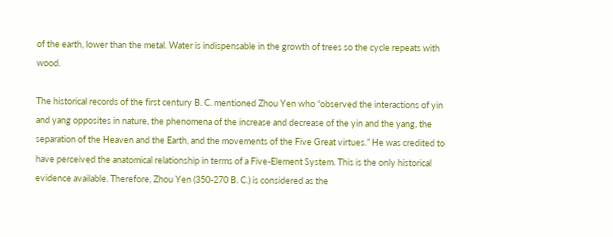of the earth, lower than the metal. Water is indispensable in the growth of trees so the cycle repeats with wood.

The historical records of the first century B. C. mentioned Zhou Yen who “observed the interactions of yin and yang opposites in nature, the phenomena of the increase and decrease of the yin and the yang, the separation of the Heaven and the Earth, and the movements of the Five Great virtues.” He was credited to have perceived the anatomical relationship in terms of a Five-Element System. This is the only historical evidence available. Therefore, Zhou Yen (350-270 B. C.) is considered as the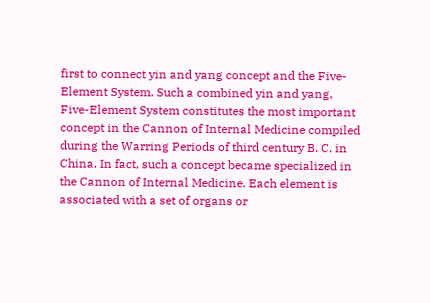first to connect yin and yang concept and the Five-Element System. Such a combined yin and yang, Five-Element System constitutes the most important concept in the Cannon of Internal Medicine compiled during the Warring Periods of third century B. C. in China. In fact, such a concept became specialized in the Cannon of Internal Medicine. Each element is associated with a set of organs or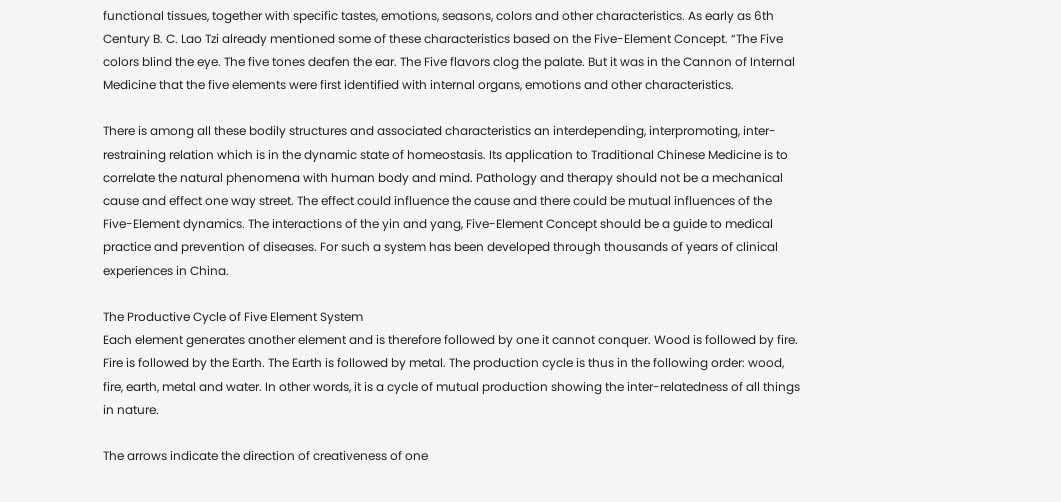functional tissues, together with specific tastes, emotions, seasons, colors and other characteristics. As early as 6th Century B. C. Lao Tzi already mentioned some of these characteristics based on the Five-Element Concept. “The Five colors blind the eye. The five tones deafen the ear. The Five flavors clog the palate. But it was in the Cannon of Internal Medicine that the five elements were first identified with internal organs, emotions and other characteristics.

There is among all these bodily structures and associated characteristics an interdepending, interpromoting, inter-restraining relation which is in the dynamic state of homeostasis. Its application to Traditional Chinese Medicine is to correlate the natural phenomena with human body and mind. Pathology and therapy should not be a mechanical cause and effect one way street. The effect could influence the cause and there could be mutual influences of the Five-Element dynamics. The interactions of the yin and yang, Five-Element Concept should be a guide to medical practice and prevention of diseases. For such a system has been developed through thousands of years of clinical experiences in China.

The Productive Cycle of Five Element System
Each element generates another element and is therefore followed by one it cannot conquer. Wood is followed by fire. Fire is followed by the Earth. The Earth is followed by metal. The production cycle is thus in the following order: wood, fire, earth, metal and water. In other words, it is a cycle of mutual production showing the inter-relatedness of all things in nature.

The arrows indicate the direction of creativeness of one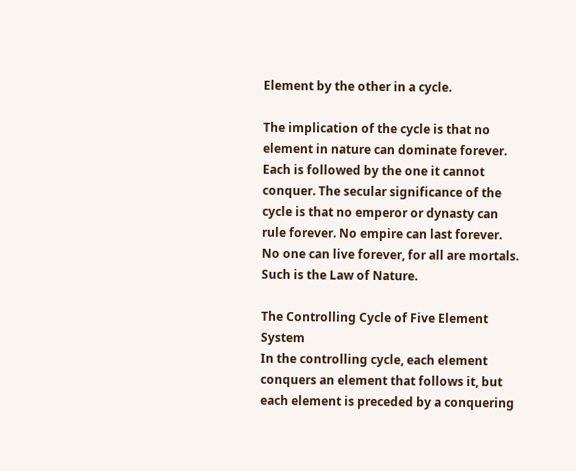Element by the other in a cycle.

The implication of the cycle is that no element in nature can dominate forever. Each is followed by the one it cannot conquer. The secular significance of the cycle is that no emperor or dynasty can rule forever. No empire can last forever. No one can live forever, for all are mortals. Such is the Law of Nature.

The Controlling Cycle of Five Element System
In the controlling cycle, each element conquers an element that follows it, but each element is preceded by a conquering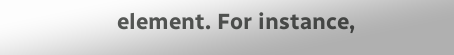element. For instance,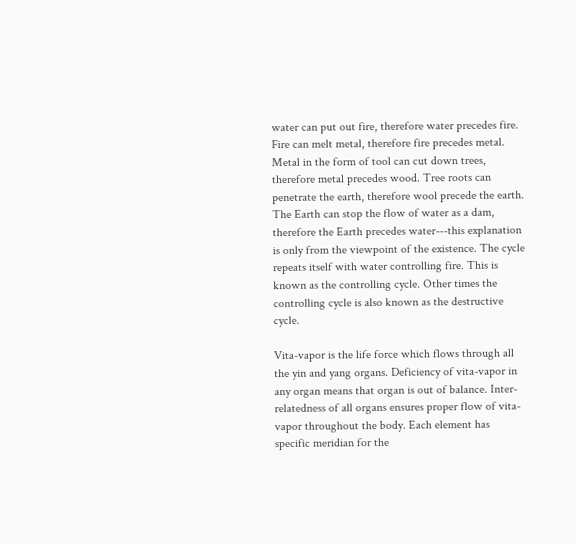water can put out fire, therefore water precedes fire. Fire can melt metal, therefore fire precedes metal. Metal in the form of tool can cut down trees, therefore metal precedes wood. Tree roots can penetrate the earth, therefore wool precede the earth. The Earth can stop the flow of water as a dam, therefore the Earth precedes water---this explanation is only from the viewpoint of the existence. The cycle repeats itself with water controlling fire. This is known as the controlling cycle. Other times the controlling cycle is also known as the destructive cycle.

Vita-vapor is the life force which flows through all the yin and yang organs. Deficiency of vita-vapor in any organ means that organ is out of balance. Inter-relatedness of all organs ensures proper flow of vita-vapor throughout the body. Each element has specific meridian for the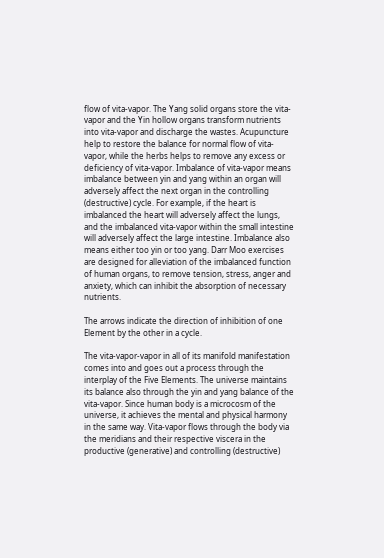flow of vita-vapor. The Yang solid organs store the vita-vapor and the Yin hollow organs transform nutrients into vita-vapor and discharge the wastes. Acupuncture help to restore the balance for normal flow of vita-vapor, while the herbs helps to remove any excess or deficiency of vita-vapor. Imbalance of vita-vapor means imbalance between yin and yang within an organ will adversely affect the next organ in the controlling (destructive) cycle. For example, if the heart is imbalanced the heart will adversely affect the lungs, and the imbalanced vita-vapor within the small intestine will adversely affect the large intestine. Imbalance also means either too yin or too yang. Darr Moo exercises are designed for alleviation of the imbalanced function of human organs, to remove tension, stress, anger and anxiety, which can inhibit the absorption of necessary nutrients.

The arrows indicate the direction of inhibition of one Element by the other in a cycle.

The vita-vapor-vapor in all of its manifold manifestation comes into and goes out a process through the interplay of the Five Elements. The universe maintains its balance also through the yin and yang balance of the vita-vapor. Since human body is a microcosm of the universe, it achieves the mental and physical harmony in the same way. Vita-vapor flows through the body via the meridians and their respective viscera in the productive (generative) and controlling (destructive)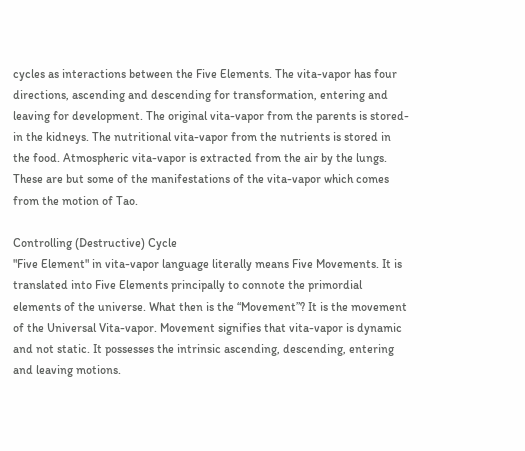cycles as interactions between the Five Elements. The vita-vapor has four directions, ascending and descending for transformation, entering and leaving for development. The original vita-vapor from the parents is stored-in the kidneys. The nutritional vita-vapor from the nutrients is stored in the food. Atmospheric vita-vapor is extracted from the air by the lungs. These are but some of the manifestations of the vita-vapor which comes from the motion of Tao.

Controlling (Destructive) Cycle
"Five Element" in vita-vapor language literally means Five Movements. It is translated into Five Elements principally to connote the primordial elements of the universe. What then is the “Movement”? It is the movement of the Universal Vita-vapor. Movement signifies that vita-vapor is dynamic and not static. It possesses the intrinsic ascending, descending, entering and leaving motions.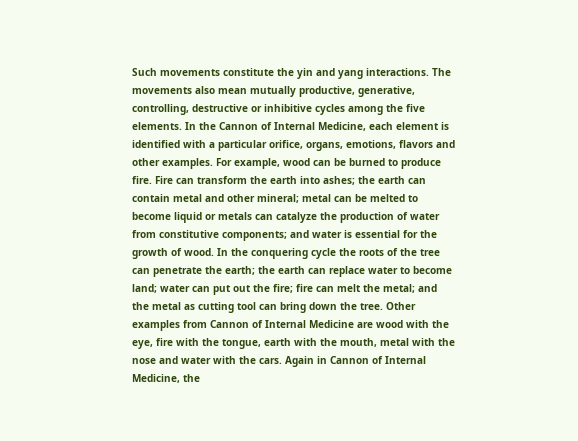Such movements constitute the yin and yang interactions. The movements also mean mutually productive, generative, controlling, destructive or inhibitive cycles among the five elements. In the Cannon of Internal Medicine, each element is identified with a particular orifice, organs, emotions, flavors and other examples. For example, wood can be burned to produce fire. Fire can transform the earth into ashes; the earth can contain metal and other mineral; metal can be melted to become liquid or metals can catalyze the production of water from constitutive components; and water is essential for the growth of wood. In the conquering cycle the roots of the tree can penetrate the earth; the earth can replace water to become land; water can put out the fire; fire can melt the metal; and the metal as cutting tool can bring down the tree. Other examples from Cannon of Internal Medicine are wood with the eye, fire with the tongue, earth with the mouth, metal with the nose and water with the cars. Again in Cannon of Internal Medicine, the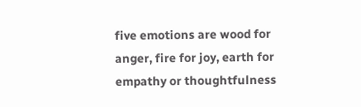five emotions are wood for anger, fire for joy, earth for empathy or thoughtfulness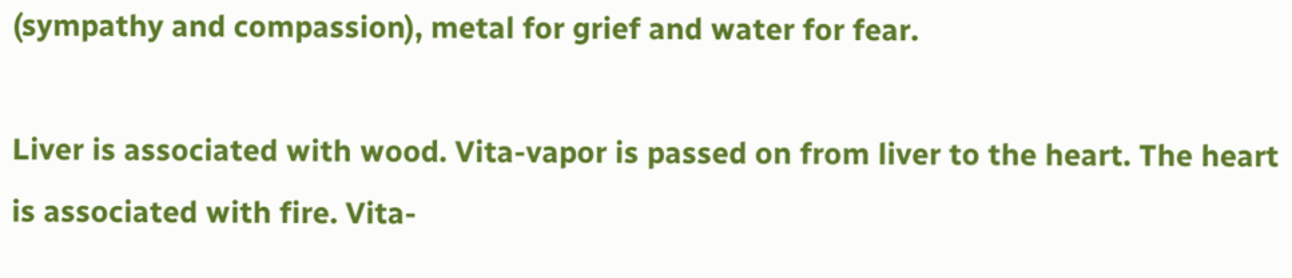(sympathy and compassion), metal for grief and water for fear.

Liver is associated with wood. Vita-vapor is passed on from liver to the heart. The heart is associated with fire. Vita-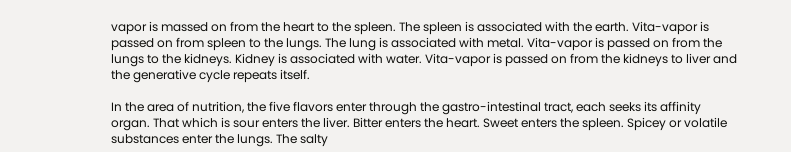vapor is massed on from the heart to the spleen. The spleen is associated with the earth. Vita-vapor is passed on from spleen to the lungs. The lung is associated with metal. Vita-vapor is passed on from the lungs to the kidneys. Kidney is associated with water. Vita-vapor is passed on from the kidneys to liver and the generative cycle repeats itself.

In the area of nutrition, the five flavors enter through the gastro-intestinal tract, each seeks its affinity organ. That which is sour enters the liver. Bitter enters the heart. Sweet enters the spleen. Spicey or volatile substances enter the lungs. The salty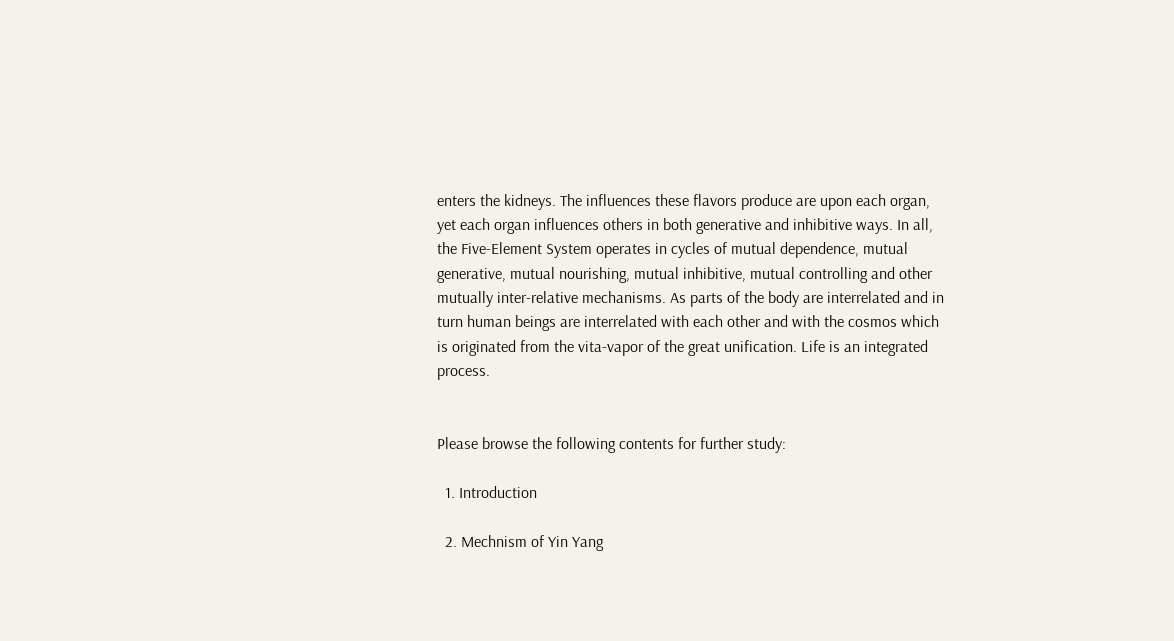enters the kidneys. The influences these flavors produce are upon each organ, yet each organ influences others in both generative and inhibitive ways. In all, the Five-Element System operates in cycles of mutual dependence, mutual generative, mutual nourishing, mutual inhibitive, mutual controlling and other mutually inter-relative mechanisms. As parts of the body are interrelated and in turn human beings are interrelated with each other and with the cosmos which is originated from the vita-vapor of the great unification. Life is an integrated process.


Please browse the following contents for further study:

  1. Introduction

  2. Mechnism of Yin Yang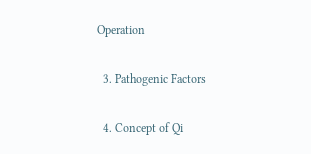Operation

  3. Pathogenic Factors

  4. Concept of Qi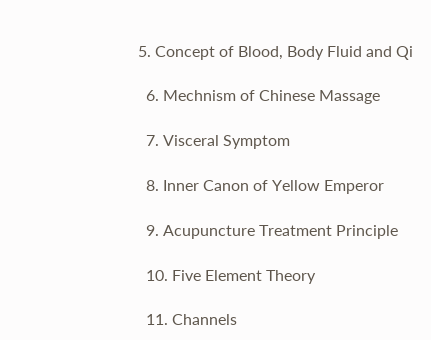5. Concept of Blood, Body Fluid and Qi

  6. Mechnism of Chinese Massage

  7. Visceral Symptom

  8. Inner Canon of Yellow Emperor

  9. Acupuncture Treatment Principle

  10. Five Element Theory

  11. Channels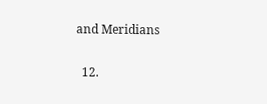and Meridians

  12.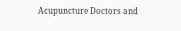Acupuncture Doctors and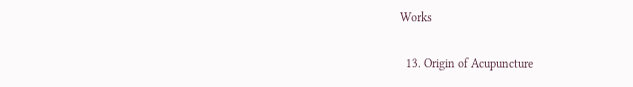Works

  13. Origin of Acupuncture